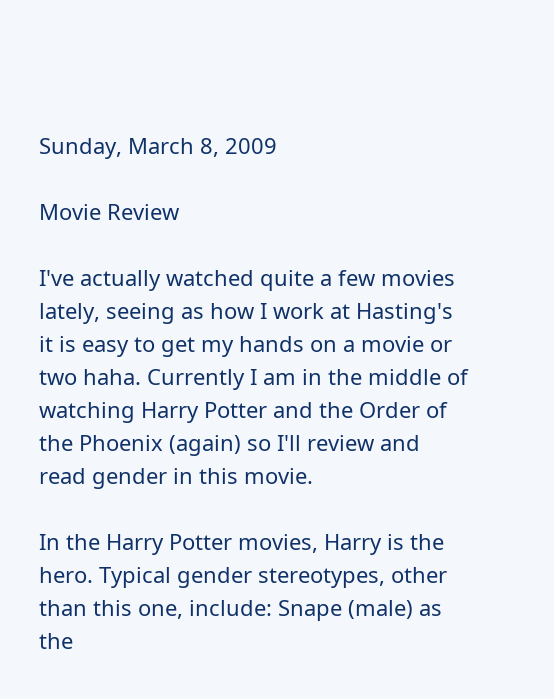Sunday, March 8, 2009

Movie Review

I've actually watched quite a few movies lately, seeing as how I work at Hasting's it is easy to get my hands on a movie or two haha. Currently I am in the middle of watching Harry Potter and the Order of the Phoenix (again) so I'll review and read gender in this movie.

In the Harry Potter movies, Harry is the hero. Typical gender stereotypes, other than this one, include: Snape (male) as the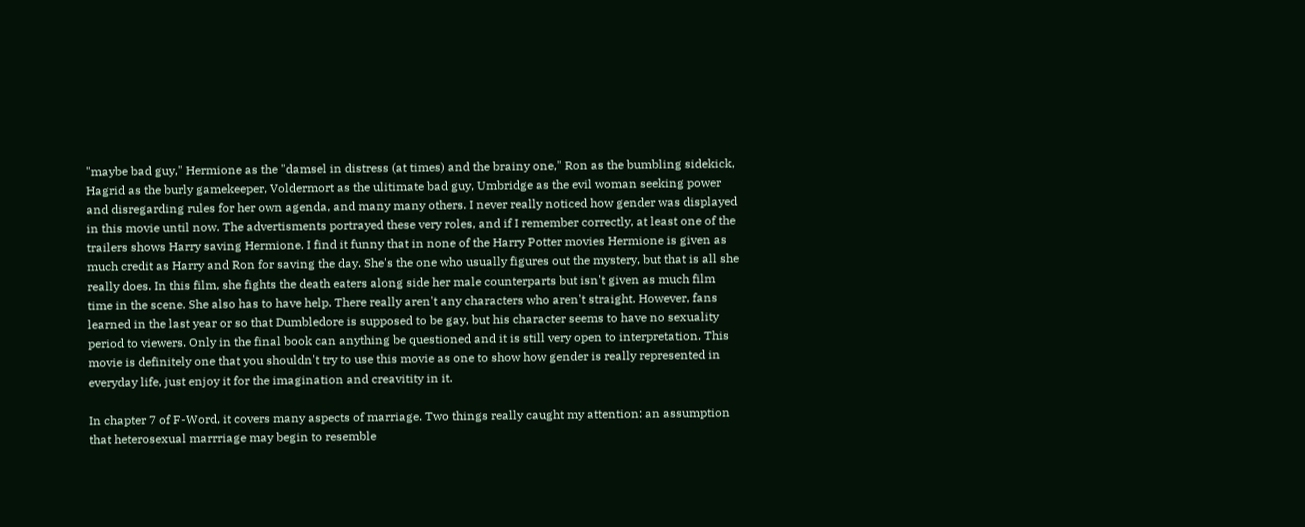"maybe bad guy," Hermione as the "damsel in distress (at times) and the brainy one," Ron as the bumbling sidekick, Hagrid as the burly gamekeeper, Voldermort as the ulitimate bad guy, Umbridge as the evil woman seeking power and disregarding rules for her own agenda, and many many others. I never really noticed how gender was displayed in this movie until now. The advertisments portrayed these very roles, and if I remember correctly, at least one of the trailers shows Harry saving Hermione. I find it funny that in none of the Harry Potter movies Hermione is given as much credit as Harry and Ron for saving the day. She's the one who usually figures out the mystery, but that is all she really does. In this film, she fights the death eaters along side her male counterparts but isn't given as much film time in the scene. She also has to have help. There really aren't any characters who aren't straight. However, fans learned in the last year or so that Dumbledore is supposed to be gay, but his character seems to have no sexuality period to viewers. Only in the final book can anything be questioned and it is still very open to interpretation. This movie is definitely one that you shouldn't try to use this movie as one to show how gender is really represented in everyday life, just enjoy it for the imagination and creavitity in it.

In chapter 7 of F-Word, it covers many aspects of marriage. Two things really caught my attention: an assumption that heterosexual marrriage may begin to resemble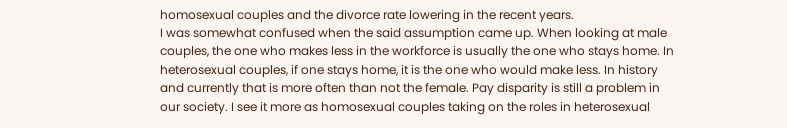homosexual couples and the divorce rate lowering in the recent years.
I was somewhat confused when the said assumption came up. When looking at male couples, the one who makes less in the workforce is usually the one who stays home. In heterosexual couples, if one stays home, it is the one who would make less. In history and currently that is more often than not the female. Pay disparity is still a problem in our society. I see it more as homosexual couples taking on the roles in heterosexual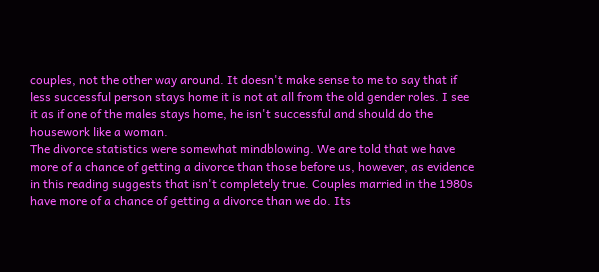couples, not the other way around. It doesn't make sense to me to say that if less successful person stays home it is not at all from the old gender roles. I see it as if one of the males stays home, he isn't successful and should do the housework like a woman.
The divorce statistics were somewhat mindblowing. We are told that we have more of a chance of getting a divorce than those before us, however, as evidence in this reading suggests that isn't completely true. Couples married in the 1980s have more of a chance of getting a divorce than we do. Its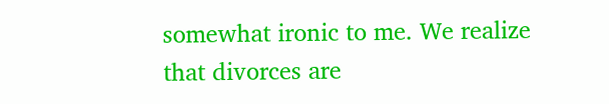somewhat ironic to me. We realize that divorces are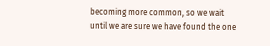becoming more common, so we wait until we are sure we have found the one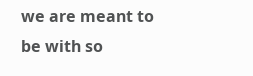we are meant to be with so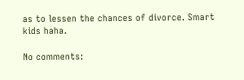as to lessen the chances of divorce. Smart kids haha.

No comments: